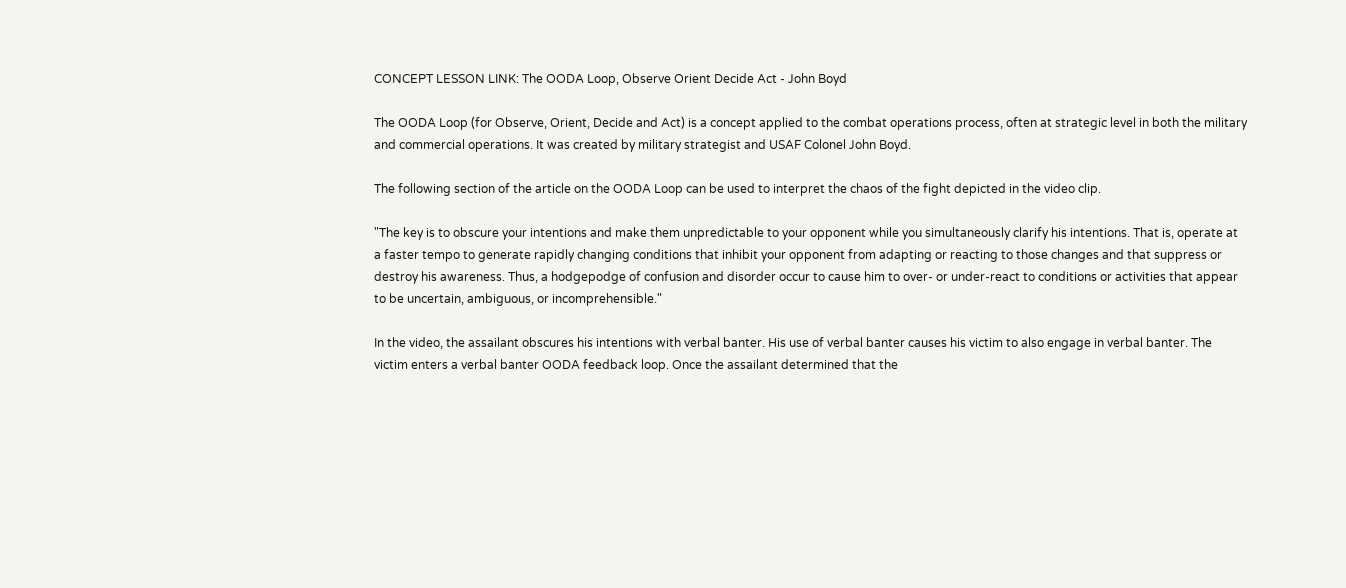CONCEPT LESSON LINK: The OODA Loop, Observe Orient Decide Act - John Boyd

The OODA Loop (for Observe, Orient, Decide and Act) is a concept applied to the combat operations process, often at strategic level in both the military and commercial operations. It was created by military strategist and USAF Colonel John Boyd.

The following section of the article on the OODA Loop can be used to interpret the chaos of the fight depicted in the video clip.

"The key is to obscure your intentions and make them unpredictable to your opponent while you simultaneously clarify his intentions. That is, operate at a faster tempo to generate rapidly changing conditions that inhibit your opponent from adapting or reacting to those changes and that suppress or destroy his awareness. Thus, a hodgepodge of confusion and disorder occur to cause him to over- or under-react to conditions or activities that appear to be uncertain, ambiguous, or incomprehensible."

In the video, the assailant obscures his intentions with verbal banter. His use of verbal banter causes his victim to also engage in verbal banter. The victim enters a verbal banter OODA feedback loop. Once the assailant determined that the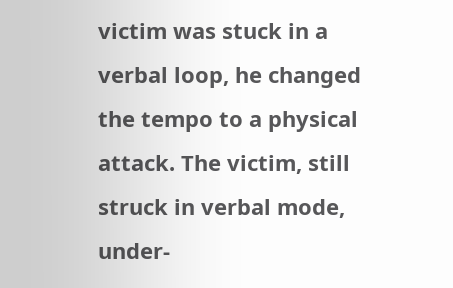victim was stuck in a verbal loop, he changed the tempo to a physical attack. The victim, still struck in verbal mode, under-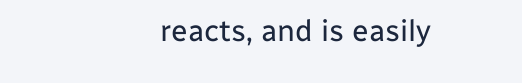reacts, and is easily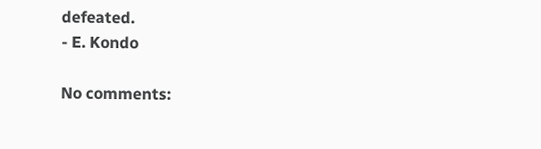defeated.
- E. Kondo

No comments: